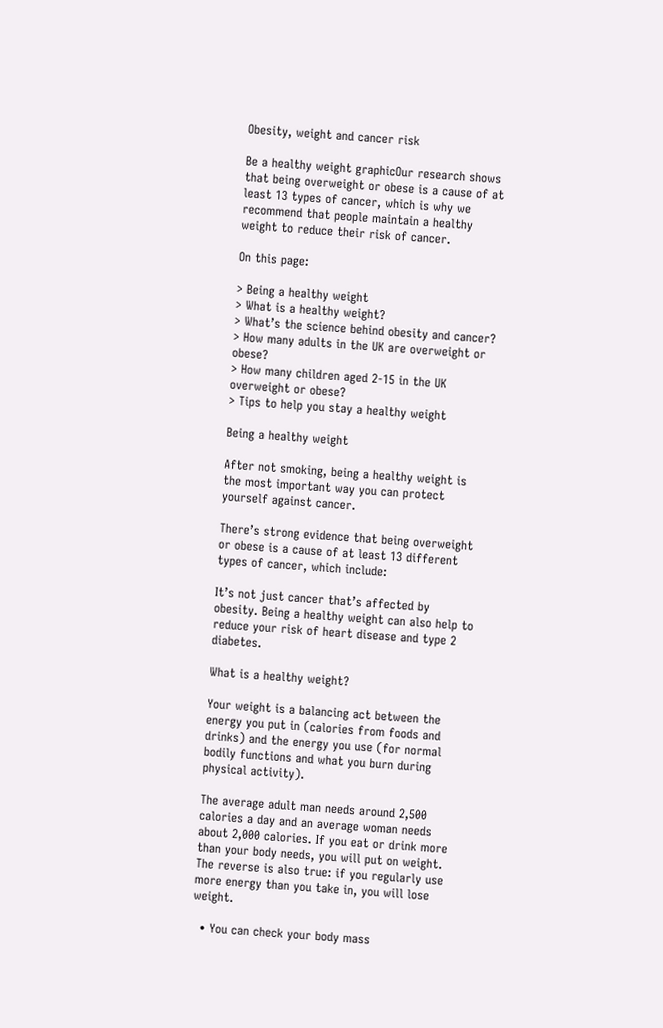Obesity, weight and cancer risk

Be a healthy weight graphicOur research shows that being overweight or obese is a cause of at least 13 types of cancer, which is why we recommend that people maintain a healthy weight to reduce their risk of cancer.

On this page:

> Being a healthy weight
> What is a healthy weight?
> What’s the science behind obesity and cancer?
> How many adults in the UK are overweight or obese?
> How many children aged 2-15 in the UK overweight or obese?
> Tips to help you stay a healthy weight

Being a healthy weight

After not smoking, being a healthy weight is the most important way you can protect yourself against cancer.

There’s strong evidence that being overweight or obese is a cause of at least 13 different types of cancer, which include:

It’s not just cancer that’s affected by obesity. Being a healthy weight can also help to reduce your risk of heart disease and type 2 diabetes.

What is a healthy weight?

Your weight is a balancing act between the energy you put in (calories from foods and drinks) and the energy you use (for normal bodily functions and what you burn during physical activity).

The average adult man needs around 2,500 calories a day and an average woman needs about 2,000 calories. If you eat or drink more than your body needs, you will put on weight. The reverse is also true: if you regularly use more energy than you take in, you will lose weight.

  • You can check your body mass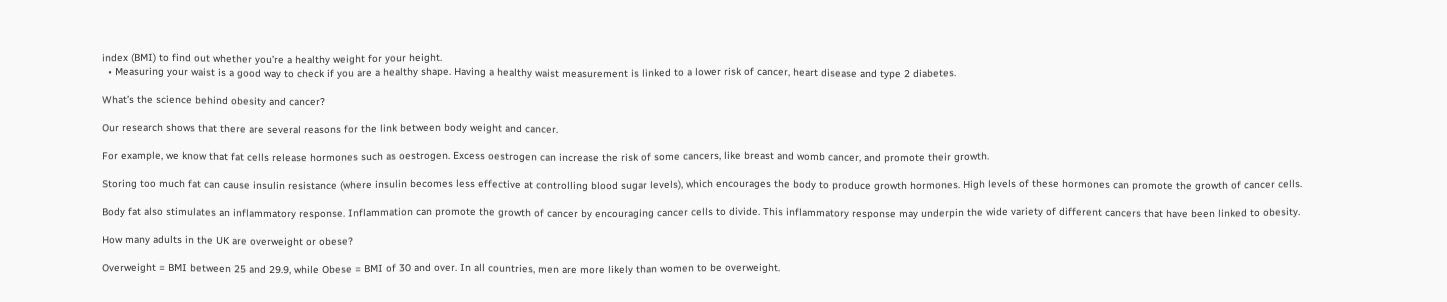index (BMI) to find out whether you’re a healthy weight for your height.
  • Measuring your waist is a good way to check if you are a healthy shape. Having a healthy waist measurement is linked to a lower risk of cancer, heart disease and type 2 diabetes.

What’s the science behind obesity and cancer?

Our research shows that there are several reasons for the link between body weight and cancer.

For example, we know that fat cells release hormones such as oestrogen. Excess oestrogen can increase the risk of some cancers, like breast and womb cancer, and promote their growth.

Storing too much fat can cause insulin resistance (where insulin becomes less effective at controlling blood sugar levels), which encourages the body to produce growth hormones. High levels of these hormones can promote the growth of cancer cells.

Body fat also stimulates an inflammatory response. Inflammation can promote the growth of cancer by encouraging cancer cells to divide. This inflammatory response may underpin the wide variety of different cancers that have been linked to obesity.

How many adults in the UK are overweight or obese?

Overweight = BMI between 25 and 29.9, while Obese = BMI of 30 and over. In all countries, men are more likely than women to be overweight.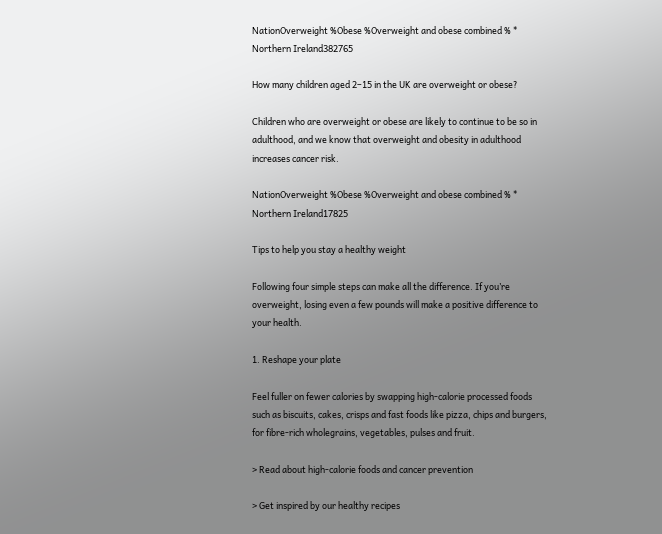NationOverweight %Obese %Overweight and obese combined % *
Northern Ireland382765

How many children aged 2–15 in the UK are overweight or obese?

Children who are overweight or obese are likely to continue to be so in adulthood, and we know that overweight and obesity in adulthood increases cancer risk.

NationOverweight %Obese %Overweight and obese combined % *
Northern Ireland17825

Tips to help you stay a healthy weight

Following four simple steps can make all the difference. If you’re overweight, losing even a few pounds will make a positive difference to your health.

1. Reshape your plate

Feel fuller on fewer calories by swapping high-calorie processed foods such as biscuits, cakes, crisps and fast foods like pizza, chips and burgers, for fibre-rich wholegrains, vegetables, pulses and fruit.

> Read about high-calorie foods and cancer prevention

> Get inspired by our healthy recipes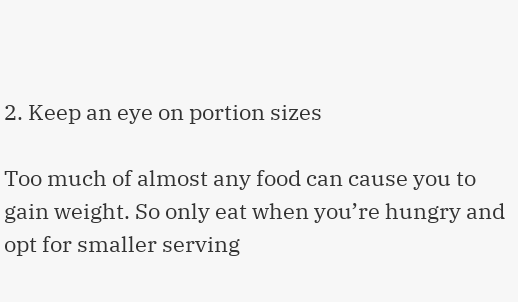2. Keep an eye on portion sizes

Too much of almost any food can cause you to gain weight. So only eat when you’re hungry and opt for smaller serving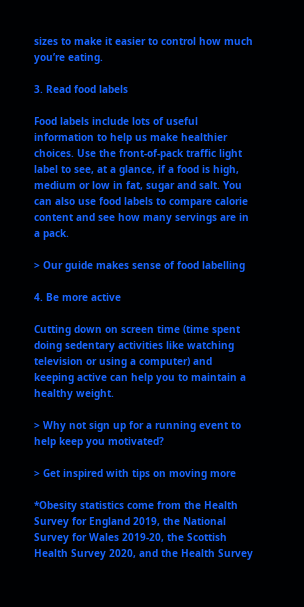sizes to make it easier to control how much you’re eating.

3. Read food labels

Food labels include lots of useful information to help us make healthier choices. Use the front-of-pack traffic light label to see, at a glance, if a food is high, medium or low in fat, sugar and salt. You can also use food labels to compare calorie content and see how many servings are in a pack.

> Our guide makes sense of food labelling

4. Be more active

Cutting down on screen time (time spent doing sedentary activities like watching television or using a computer) and keeping active can help you to maintain a healthy weight.

> Why not sign up for a running event to help keep you motivated?

> Get inspired with tips on moving more

*Obesity statistics come from the Health Survey for England 2019, the National Survey for Wales 2019-20, the Scottish Health Survey 2020, and the Health Survey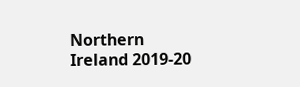Northern Ireland 2019-20